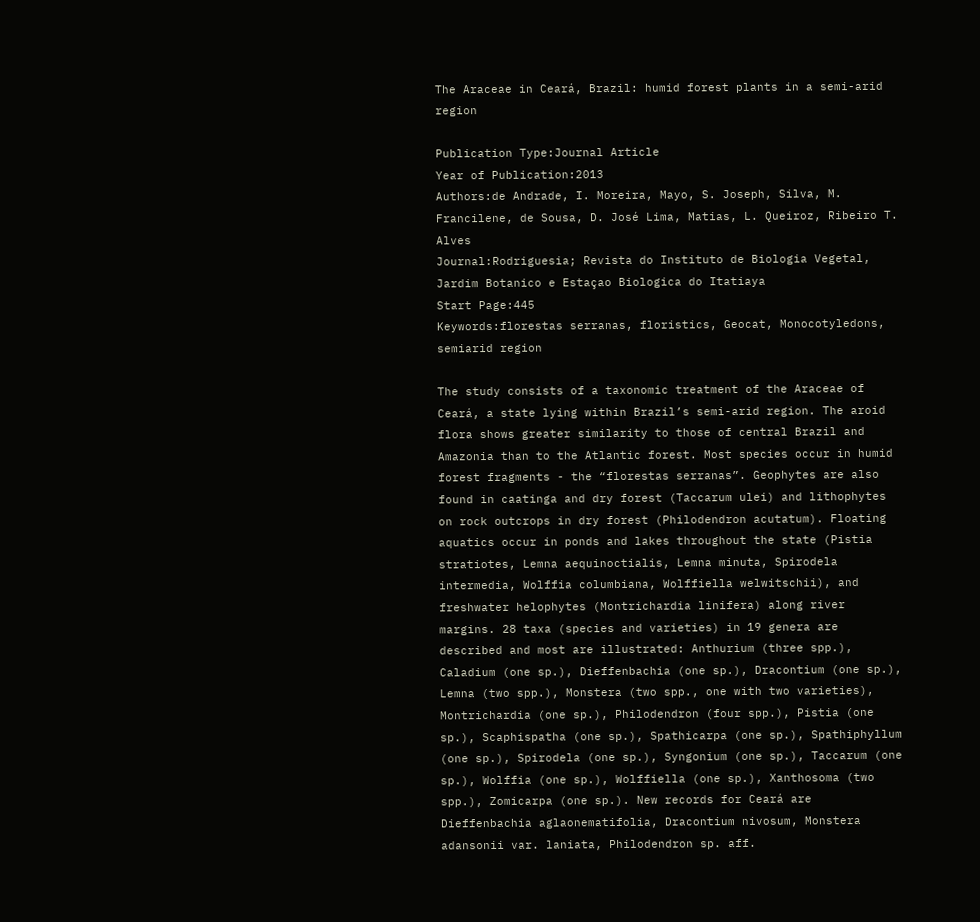The Araceae in Ceará, Brazil: humid forest plants in a semi-arid region

Publication Type:Journal Article
Year of Publication:2013
Authors:de Andrade, I. Moreira, Mayo, S. Joseph, Silva, M. Francilene, de Sousa, D. José Lima, Matias, L. Queiroz, Ribeiro T. Alves
Journal:Rodriguesia; Revista do Instituto de Biologia Vegetal, Jardim Botanico e Estaçao Biologica do Itatiaya
Start Page:445
Keywords:florestas serranas, floristics, Geocat, Monocotyledons, semiarid region

The study consists of a taxonomic treatment of the Araceae of Ceará, a state lying within Brazil’s semi-arid region. The aroid flora shows greater similarity to those of central Brazil and Amazonia than to the Atlantic forest. Most species occur in humid forest fragments - the “florestas serranas”. Geophytes are also found in caatinga and dry forest (Taccarum ulei) and lithophytes on rock outcrops in dry forest (Philodendron acutatum). Floating aquatics occur in ponds and lakes throughout the state (Pistia stratiotes, Lemna aequinoctialis, Lemna minuta, Spirodela intermedia, Wolffia columbiana, Wolffiella welwitschii), and freshwater helophytes (Montrichardia linifera) along river margins. 28 taxa (species and varieties) in 19 genera are described and most are illustrated: Anthurium (three spp.), Caladium (one sp.), Dieffenbachia (one sp.), Dracontium (one sp.), Lemna (two spp.), Monstera (two spp., one with two varieties), Montrichardia (one sp.), Philodendron (four spp.), Pistia (one sp.), Scaphispatha (one sp.), Spathicarpa (one sp.), Spathiphyllum (one sp.), Spirodela (one sp.), Syngonium (one sp.), Taccarum (one sp.), Wolffia (one sp.), Wolffiella (one sp.), Xanthosoma (two spp.), Zomicarpa (one sp.). New records for Ceará are Dieffenbachia aglaonematifolia, Dracontium nivosum, Monstera adansonii var. laniata, Philodendron sp. aff.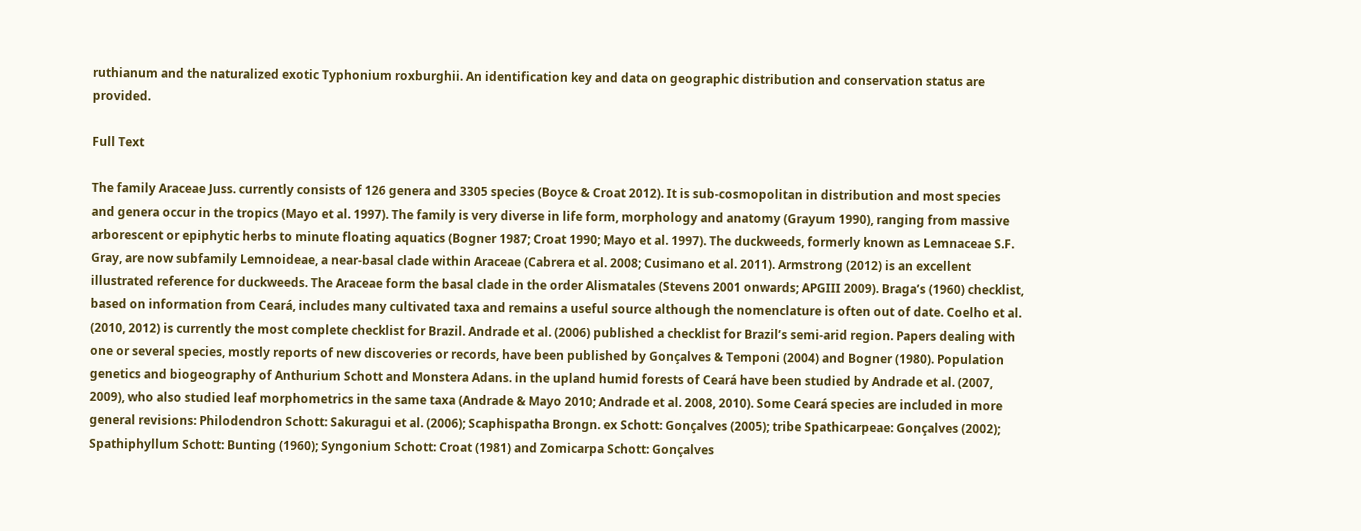ruthianum and the naturalized exotic Typhonium roxburghii. An identification key and data on geographic distribution and conservation status are provided.

Full Text

The family Araceae Juss. currently consists of 126 genera and 3305 species (Boyce & Croat 2012). It is sub-cosmopolitan in distribution and most species and genera occur in the tropics (Mayo et al. 1997). The family is very diverse in life form, morphology and anatomy (Grayum 1990), ranging from massive arborescent or epiphytic herbs to minute floating aquatics (Bogner 1987; Croat 1990; Mayo et al. 1997). The duckweeds, formerly known as Lemnaceae S.F. Gray, are now subfamily Lemnoideae, a near-basal clade within Araceae (Cabrera et al. 2008; Cusimano et al. 2011). Armstrong (2012) is an excellent illustrated reference for duckweeds. The Araceae form the basal clade in the order Alismatales (Stevens 2001 onwards; APGIII 2009). Braga’s (1960) checklist, based on information from Ceará, includes many cultivated taxa and remains a useful source although the nomenclature is often out of date. Coelho et al. (2010, 2012) is currently the most complete checklist for Brazil. Andrade et al. (2006) published a checklist for Brazil’s semi-arid region. Papers dealing with one or several species, mostly reports of new discoveries or records, have been published by Gonçalves & Temponi (2004) and Bogner (1980). Population genetics and biogeography of Anthurium Schott and Monstera Adans. in the upland humid forests of Ceará have been studied by Andrade et al. (2007, 2009), who also studied leaf morphometrics in the same taxa (Andrade & Mayo 2010; Andrade et al. 2008, 2010). Some Ceará species are included in more general revisions: Philodendron Schott: Sakuragui et al. (2006); Scaphispatha Brongn. ex Schott: Gonçalves (2005); tribe Spathicarpeae: Gonçalves (2002); Spathiphyllum Schott: Bunting (1960); Syngonium Schott: Croat (1981) and Zomicarpa Schott: Gonçalves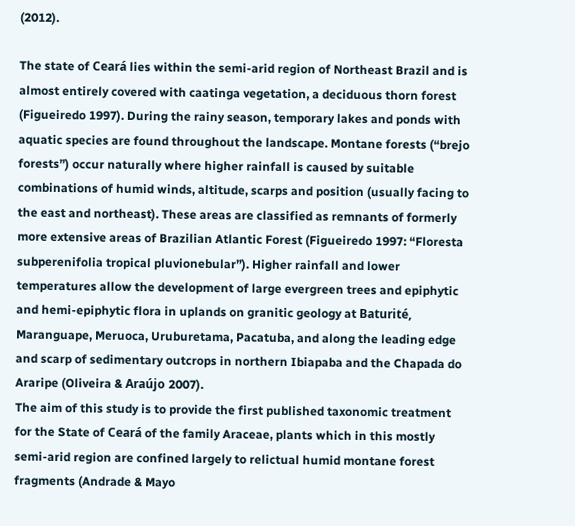(2012).

The state of Ceará lies within the semi-arid region of Northeast Brazil and is almost entirely covered with caatinga vegetation, a deciduous thorn forest (Figueiredo 1997). During the rainy season, temporary lakes and ponds with aquatic species are found throughout the landscape. Montane forests (“brejo forests”) occur naturally where higher rainfall is caused by suitable combinations of humid winds, altitude, scarps and position (usually facing to the east and northeast). These areas are classified as remnants of formerly more extensive areas of Brazilian Atlantic Forest (Figueiredo 1997: “Floresta subperenifolia tropical pluvionebular”). Higher rainfall and lower temperatures allow the development of large evergreen trees and epiphytic and hemi-epiphytic flora in uplands on granitic geology at Baturité, Maranguape, Meruoca, Uruburetama, Pacatuba, and along the leading edge and scarp of sedimentary outcrops in northern Ibiapaba and the Chapada do Araripe (Oliveira & Araújo 2007).
The aim of this study is to provide the first published taxonomic treatment for the State of Ceará of the family Araceae, plants which in this mostly semi-arid region are confined largely to relictual humid montane forest fragments (Andrade & Mayo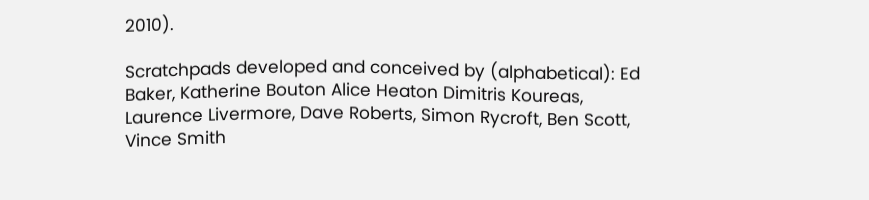2010).

Scratchpads developed and conceived by (alphabetical): Ed Baker, Katherine Bouton Alice Heaton Dimitris Koureas, Laurence Livermore, Dave Roberts, Simon Rycroft, Ben Scott, Vince Smith